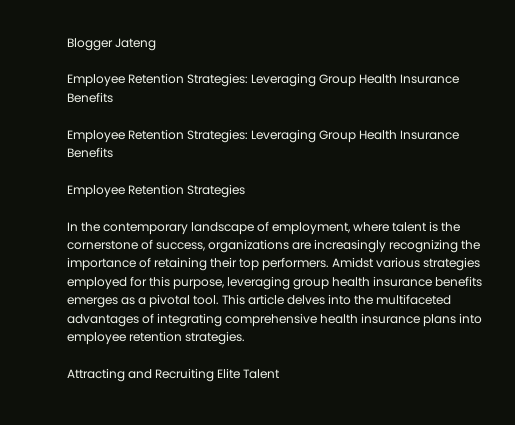Blogger Jateng

Employee Retention Strategies: Leveraging Group Health Insurance Benefits

Employee Retention Strategies: Leveraging Group Health Insurance Benefits

Employee Retention Strategies

In the contemporary landscape of employment, where talent is the cornerstone of success, organizations are increasingly recognizing the importance of retaining their top performers. Amidst various strategies employed for this purpose, leveraging group health insurance benefits emerges as a pivotal tool. This article delves into the multifaceted advantages of integrating comprehensive health insurance plans into employee retention strategies.

Attracting and Recruiting Elite Talent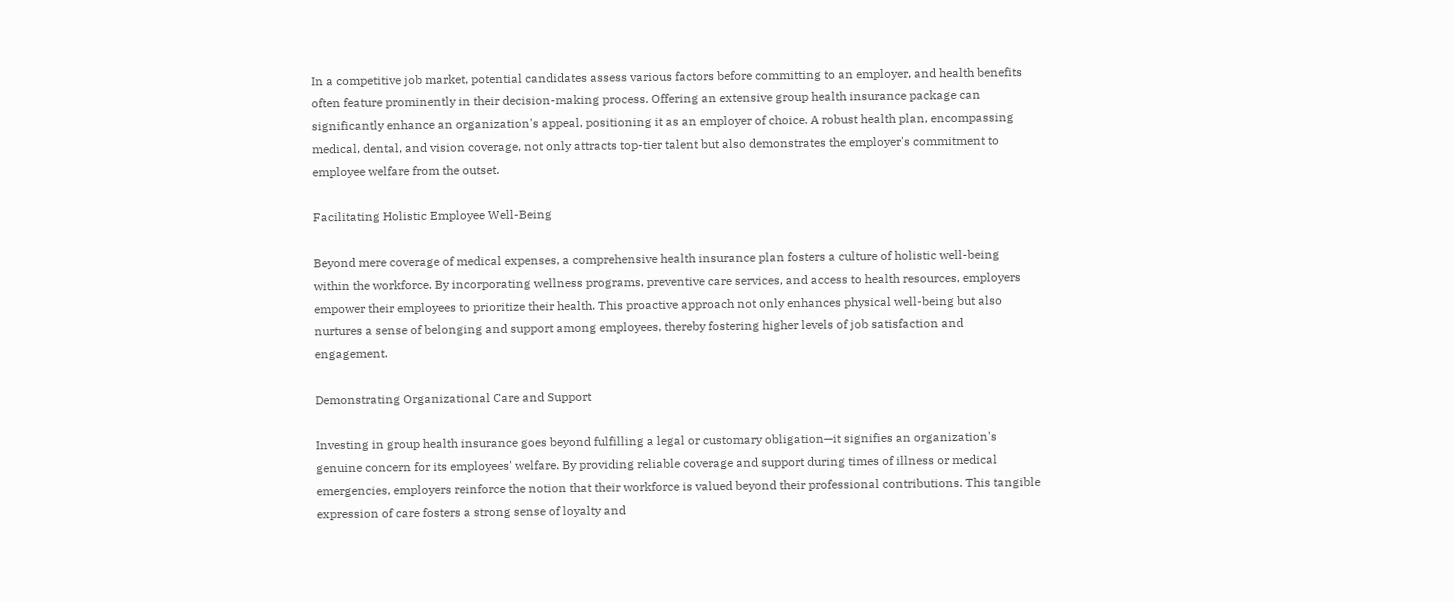In a competitive job market, potential candidates assess various factors before committing to an employer, and health benefits often feature prominently in their decision-making process. Offering an extensive group health insurance package can significantly enhance an organization's appeal, positioning it as an employer of choice. A robust health plan, encompassing medical, dental, and vision coverage, not only attracts top-tier talent but also demonstrates the employer's commitment to employee welfare from the outset.

Facilitating Holistic Employee Well-Being

Beyond mere coverage of medical expenses, a comprehensive health insurance plan fosters a culture of holistic well-being within the workforce. By incorporating wellness programs, preventive care services, and access to health resources, employers empower their employees to prioritize their health. This proactive approach not only enhances physical well-being but also nurtures a sense of belonging and support among employees, thereby fostering higher levels of job satisfaction and engagement.

Demonstrating Organizational Care and Support

Investing in group health insurance goes beyond fulfilling a legal or customary obligation—it signifies an organization's genuine concern for its employees' welfare. By providing reliable coverage and support during times of illness or medical emergencies, employers reinforce the notion that their workforce is valued beyond their professional contributions. This tangible expression of care fosters a strong sense of loyalty and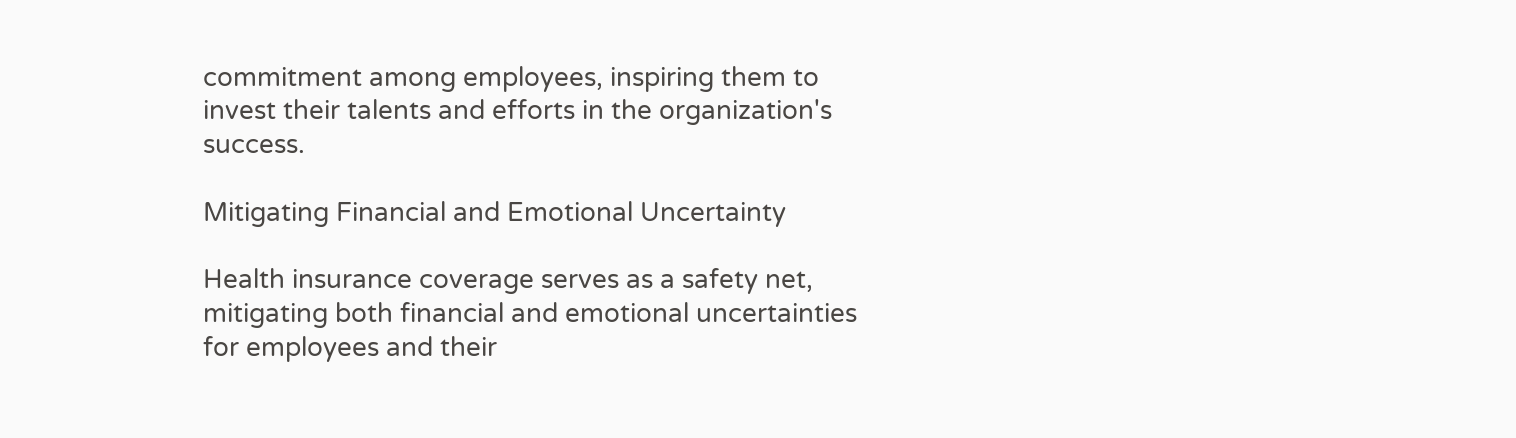commitment among employees, inspiring them to invest their talents and efforts in the organization's success.

Mitigating Financial and Emotional Uncertainty

Health insurance coverage serves as a safety net, mitigating both financial and emotional uncertainties for employees and their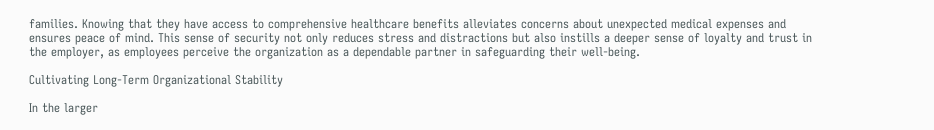families. Knowing that they have access to comprehensive healthcare benefits alleviates concerns about unexpected medical expenses and ensures peace of mind. This sense of security not only reduces stress and distractions but also instills a deeper sense of loyalty and trust in the employer, as employees perceive the organization as a dependable partner in safeguarding their well-being.

Cultivating Long-Term Organizational Stability

In the larger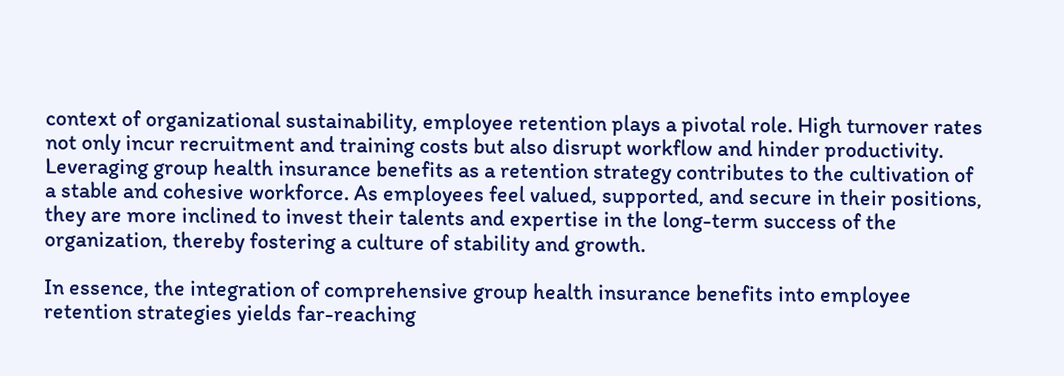context of organizational sustainability, employee retention plays a pivotal role. High turnover rates not only incur recruitment and training costs but also disrupt workflow and hinder productivity. Leveraging group health insurance benefits as a retention strategy contributes to the cultivation of a stable and cohesive workforce. As employees feel valued, supported, and secure in their positions, they are more inclined to invest their talents and expertise in the long-term success of the organization, thereby fostering a culture of stability and growth.

In essence, the integration of comprehensive group health insurance benefits into employee retention strategies yields far-reaching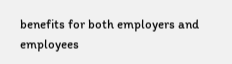benefits for both employers and employees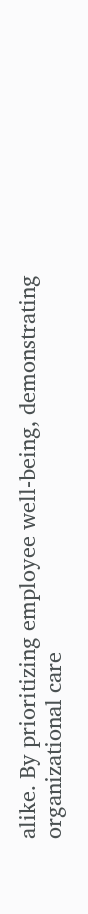alike. By prioritizing employee well-being, demonstrating organizational care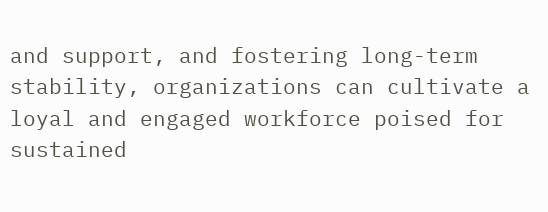and support, and fostering long-term stability, organizations can cultivate a loyal and engaged workforce poised for sustained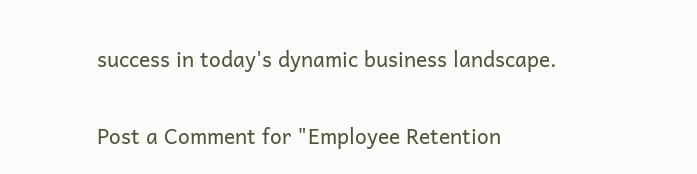success in today's dynamic business landscape.

Post a Comment for "Employee Retention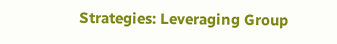Strategies: Leveraging Group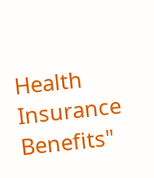Health Insurance Benefits"